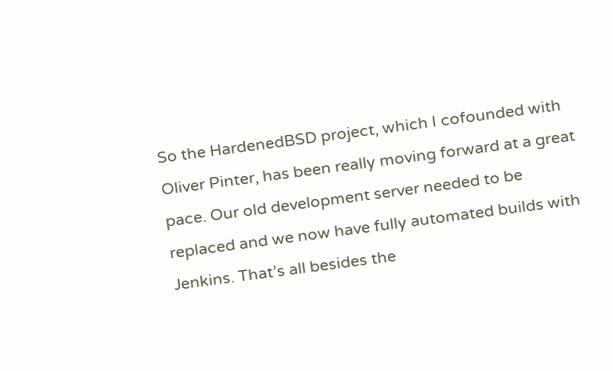So the HardenedBSD project, which I cofounded with Oliver Pinter, has been really moving forward at a great pace. Our old development server needed to be replaced and we now have fully automated builds with Jenkins. That’s all besides the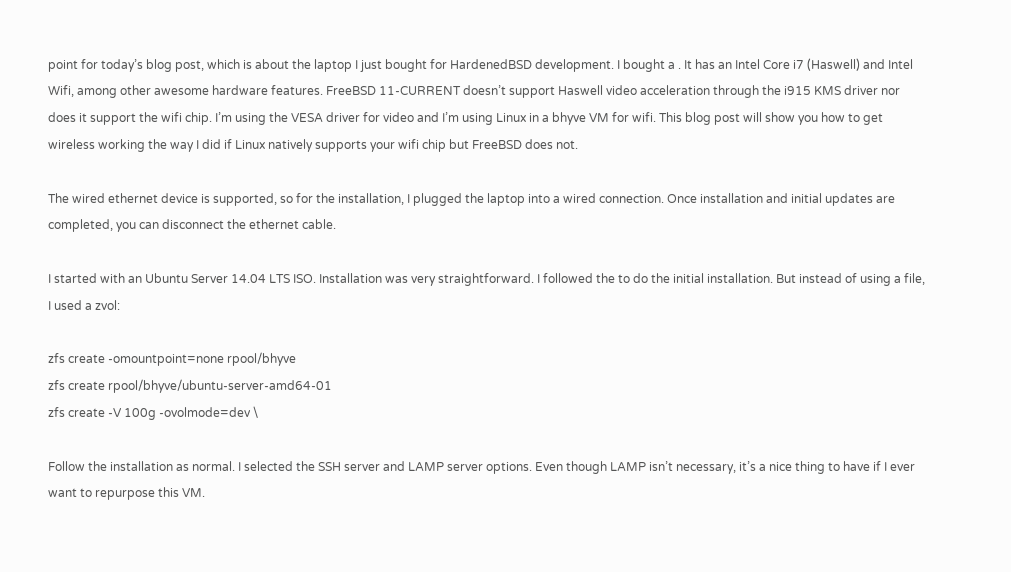point for today’s blog post, which is about the laptop I just bought for HardenedBSD development. I bought a . It has an Intel Core i7 (Haswell) and Intel Wifi, among other awesome hardware features. FreeBSD 11-CURRENT doesn’t support Haswell video acceleration through the i915 KMS driver nor does it support the wifi chip. I’m using the VESA driver for video and I’m using Linux in a bhyve VM for wifi. This blog post will show you how to get wireless working the way I did if Linux natively supports your wifi chip but FreeBSD does not.

The wired ethernet device is supported, so for the installation, I plugged the laptop into a wired connection. Once installation and initial updates are completed, you can disconnect the ethernet cable.

I started with an Ubuntu Server 14.04 LTS ISO. Installation was very straightforward. I followed the to do the initial installation. But instead of using a file, I used a zvol:

zfs create -omountpoint=none rpool/bhyve
zfs create rpool/bhyve/ubuntu-server-amd64-01
zfs create -V 100g -ovolmode=dev \

Follow the installation as normal. I selected the SSH server and LAMP server options. Even though LAMP isn’t necessary, it’s a nice thing to have if I ever want to repurpose this VM.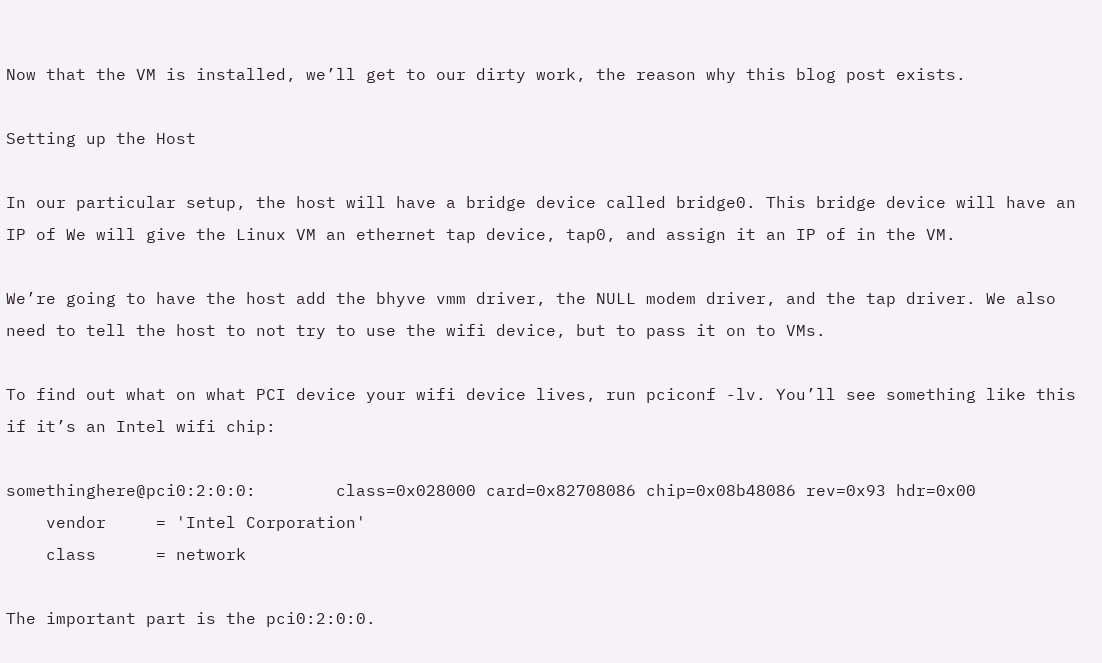Now that the VM is installed, we’ll get to our dirty work, the reason why this blog post exists.

Setting up the Host

In our particular setup, the host will have a bridge device called bridge0. This bridge device will have an IP of We will give the Linux VM an ethernet tap device, tap0, and assign it an IP of in the VM.

We’re going to have the host add the bhyve vmm driver, the NULL modem driver, and the tap driver. We also need to tell the host to not try to use the wifi device, but to pass it on to VMs.

To find out what on what PCI device your wifi device lives, run pciconf -lv. You’ll see something like this if it’s an Intel wifi chip:

somethinghere@pci0:2:0:0:        class=0x028000 card=0x82708086 chip=0x08b48086 rev=0x93 hdr=0x00
    vendor     = 'Intel Corporation'
    class      = network

The important part is the pci0:2:0:0.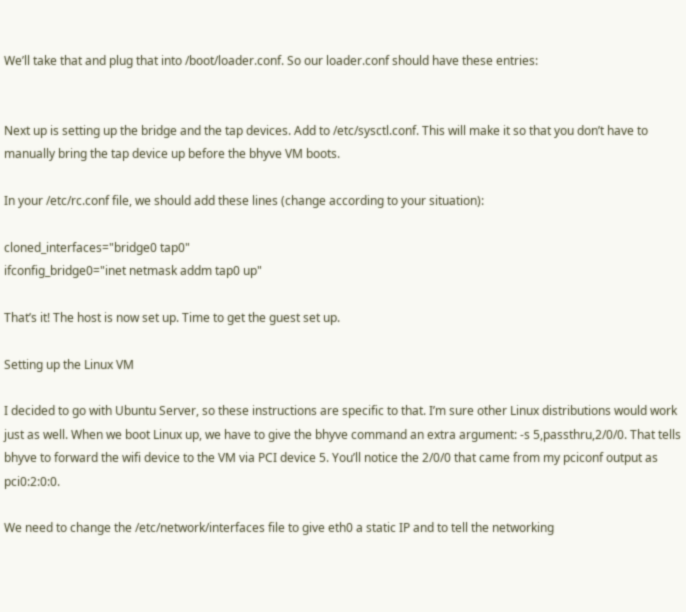We’ll take that and plug that into /boot/loader.conf. So our loader.conf should have these entries:


Next up is setting up the bridge and the tap devices. Add to /etc/sysctl.conf. This will make it so that you don’t have to manually bring the tap device up before the bhyve VM boots.

In your /etc/rc.conf file, we should add these lines (change according to your situation):

cloned_interfaces="bridge0 tap0"
ifconfig_bridge0="inet netmask addm tap0 up"

That’s it! The host is now set up. Time to get the guest set up.

Setting up the Linux VM

I decided to go with Ubuntu Server, so these instructions are specific to that. I’m sure other Linux distributions would work just as well. When we boot Linux up, we have to give the bhyve command an extra argument: -s 5,passthru,2/0/0. That tells bhyve to forward the wifi device to the VM via PCI device 5. You’ll notice the 2/0/0 that came from my pciconf output as pci0:2:0:0.

We need to change the /etc/network/interfaces file to give eth0 a static IP and to tell the networking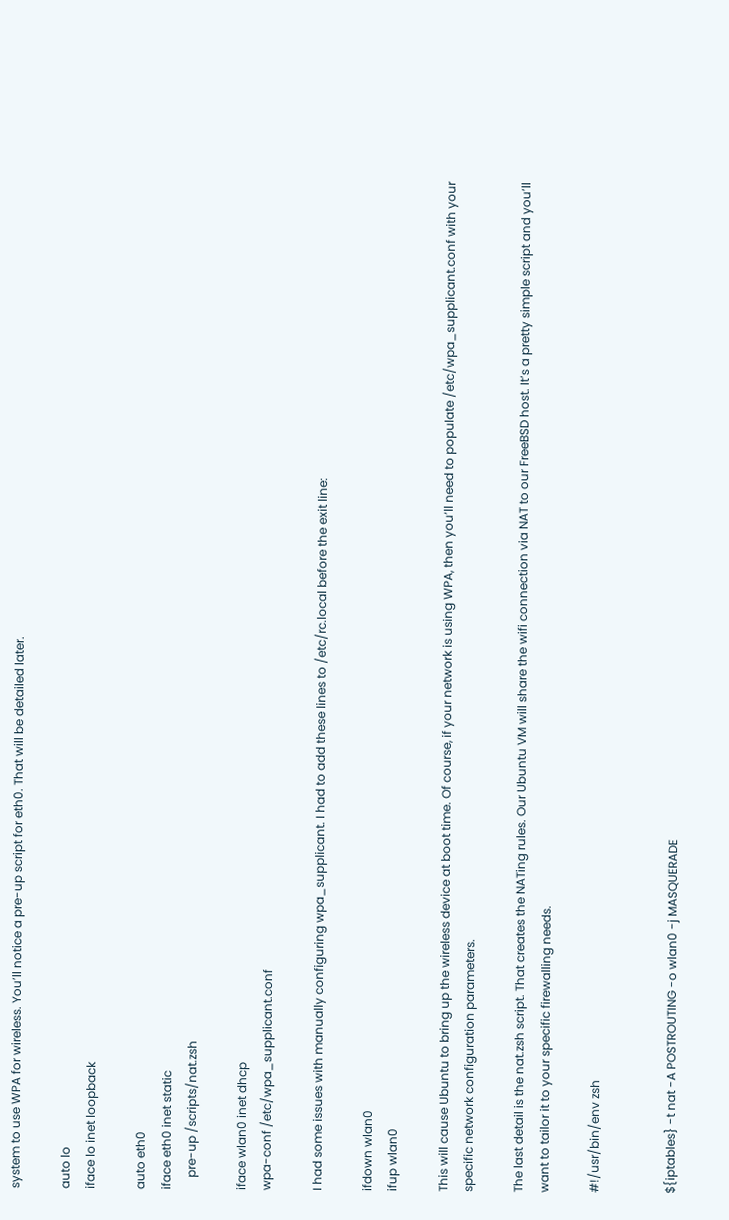system to use WPA for wireless. You’ll notice a pre-up script for eth0. That will be detailed later.

auto lo
iface lo inet loopback

auto eth0
iface eth0 inet static
    pre-up /scripts/nat.zsh

iface wlan0 inet dhcp
wpa-conf /etc/wpa_supplicant.conf

I had some issues with manually configuring wpa_supplicant. I had to add these lines to /etc/rc.local before the exit line:

ifdown wlan0
ifup wlan0

This will cause Ubuntu to bring up the wireless device at boot time. Of course, if your network is using WPA, then you’ll need to populate /etc/wpa_supplicant.conf with your specific network configuration parameters.

The last detail is the nat.zsh script. That creates the NATing rules. Our Ubuntu VM will share the wifi connection via NAT to our FreeBSD host. It’s a pretty simple script and you’ll want to tailor it to your specific firewalling needs.

#!/usr/bin/env zsh


${iptables} -t nat -A POSTROUTING -o wlan0 -j MASQUERADE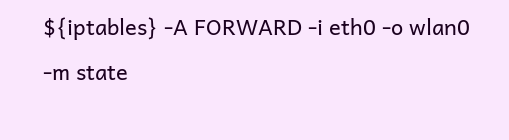${iptables} -A FORWARD -i eth0 -o wlan0 -m state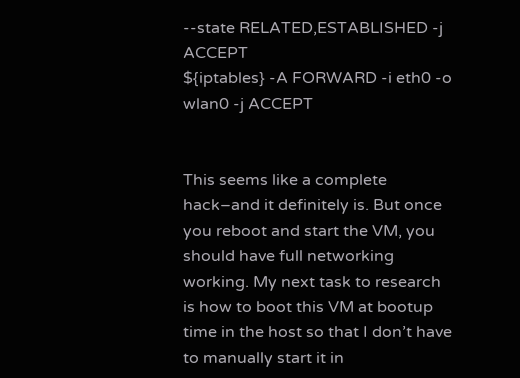--state RELATED,ESTABLISHED -j ACCEPT
${iptables} -A FORWARD -i eth0 -o wlan0 -j ACCEPT


This seems like a complete hack–and it definitely is. But once you reboot and start the VM, you should have full networking working. My next task to research is how to boot this VM at bootup time in the host so that I don’t have to manually start it in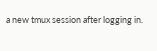a new tmux session after logging in.